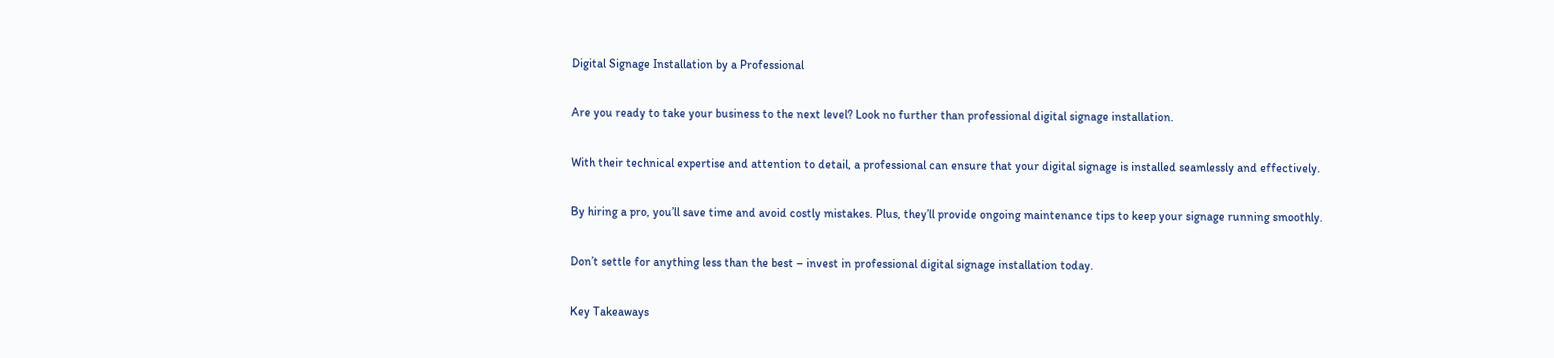Digital Signage Installation by a Professional

Are you ready to take your business to the next level? Look no further than professional digital signage installation.

With their technical expertise and attention to detail, a professional can ensure that your digital signage is installed seamlessly and effectively.

By hiring a pro, you’ll save time and avoid costly mistakes. Plus, they’ll provide ongoing maintenance tips to keep your signage running smoothly.

Don’t settle for anything less than the best – invest in professional digital signage installation today.

Key Takeaways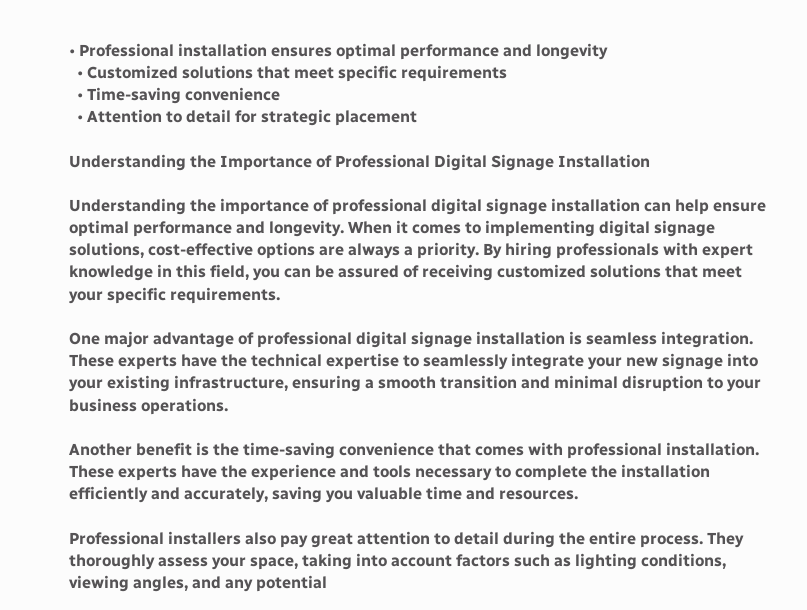• Professional installation ensures optimal performance and longevity
  • Customized solutions that meet specific requirements
  • Time-saving convenience
  • Attention to detail for strategic placement

Understanding the Importance of Professional Digital Signage Installation

Understanding the importance of professional digital signage installation can help ensure optimal performance and longevity. When it comes to implementing digital signage solutions, cost-effective options are always a priority. By hiring professionals with expert knowledge in this field, you can be assured of receiving customized solutions that meet your specific requirements.

One major advantage of professional digital signage installation is seamless integration. These experts have the technical expertise to seamlessly integrate your new signage into your existing infrastructure, ensuring a smooth transition and minimal disruption to your business operations.

Another benefit is the time-saving convenience that comes with professional installation. These experts have the experience and tools necessary to complete the installation efficiently and accurately, saving you valuable time and resources.

Professional installers also pay great attention to detail during the entire process. They thoroughly assess your space, taking into account factors such as lighting conditions, viewing angles, and any potential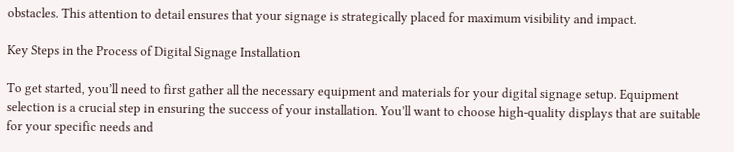obstacles. This attention to detail ensures that your signage is strategically placed for maximum visibility and impact.

Key Steps in the Process of Digital Signage Installation

To get started, you’ll need to first gather all the necessary equipment and materials for your digital signage setup. Equipment selection is a crucial step in ensuring the success of your installation. You’ll want to choose high-quality displays that are suitable for your specific needs and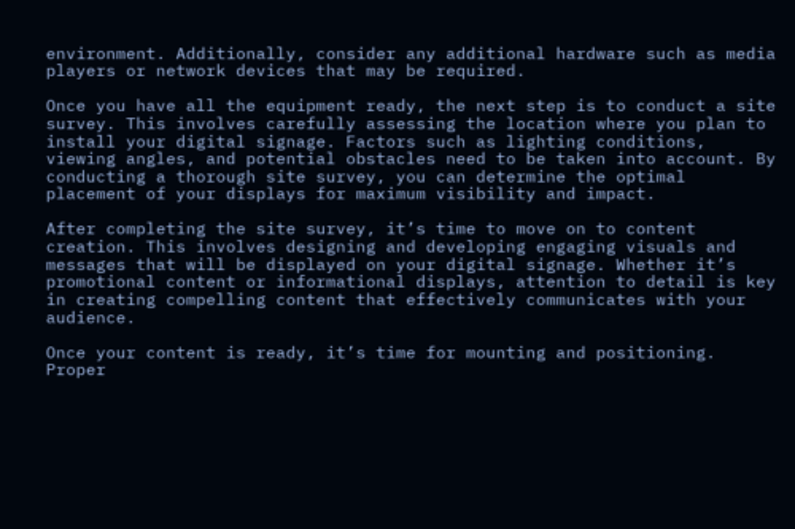environment. Additionally, consider any additional hardware such as media players or network devices that may be required.

Once you have all the equipment ready, the next step is to conduct a site survey. This involves carefully assessing the location where you plan to install your digital signage. Factors such as lighting conditions, viewing angles, and potential obstacles need to be taken into account. By conducting a thorough site survey, you can determine the optimal placement of your displays for maximum visibility and impact.

After completing the site survey, it’s time to move on to content creation. This involves designing and developing engaging visuals and messages that will be displayed on your digital signage. Whether it’s promotional content or informational displays, attention to detail is key in creating compelling content that effectively communicates with your audience.

Once your content is ready, it’s time for mounting and positioning. Proper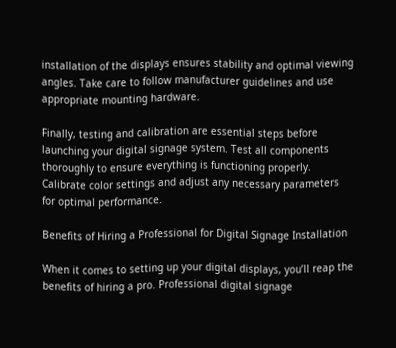installation of the displays ensures stability and optimal viewing angles. Take care to follow manufacturer guidelines and use appropriate mounting hardware.

Finally, testing and calibration are essential steps before launching your digital signage system. Test all components thoroughly to ensure everything is functioning properly. Calibrate color settings and adjust any necessary parameters for optimal performance.

Benefits of Hiring a Professional for Digital Signage Installation

When it comes to setting up your digital displays, you’ll reap the benefits of hiring a pro. Professional digital signage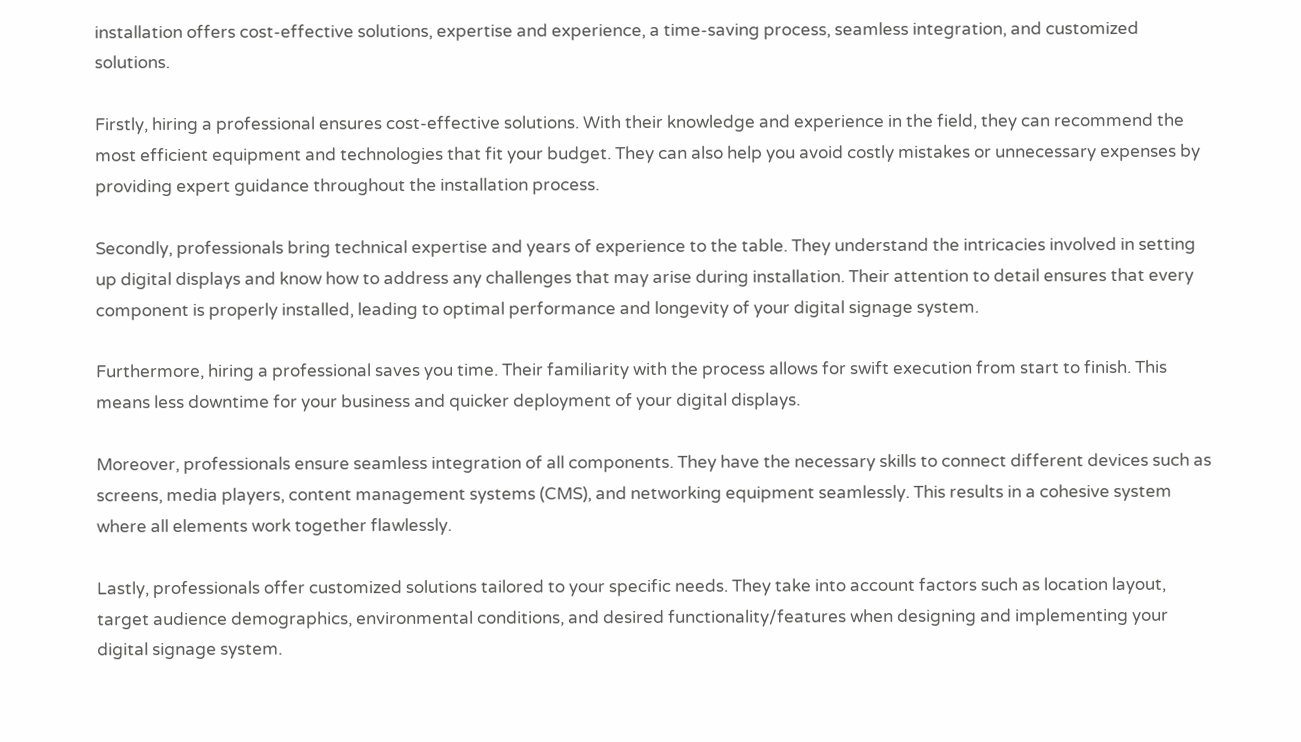installation offers cost-effective solutions, expertise and experience, a time-saving process, seamless integration, and customized solutions.

Firstly, hiring a professional ensures cost-effective solutions. With their knowledge and experience in the field, they can recommend the most efficient equipment and technologies that fit your budget. They can also help you avoid costly mistakes or unnecessary expenses by providing expert guidance throughout the installation process.

Secondly, professionals bring technical expertise and years of experience to the table. They understand the intricacies involved in setting up digital displays and know how to address any challenges that may arise during installation. Their attention to detail ensures that every component is properly installed, leading to optimal performance and longevity of your digital signage system.

Furthermore, hiring a professional saves you time. Their familiarity with the process allows for swift execution from start to finish. This means less downtime for your business and quicker deployment of your digital displays.

Moreover, professionals ensure seamless integration of all components. They have the necessary skills to connect different devices such as screens, media players, content management systems (CMS), and networking equipment seamlessly. This results in a cohesive system where all elements work together flawlessly.

Lastly, professionals offer customized solutions tailored to your specific needs. They take into account factors such as location layout, target audience demographics, environmental conditions, and desired functionality/features when designing and implementing your digital signage system.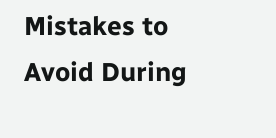Mistakes to Avoid During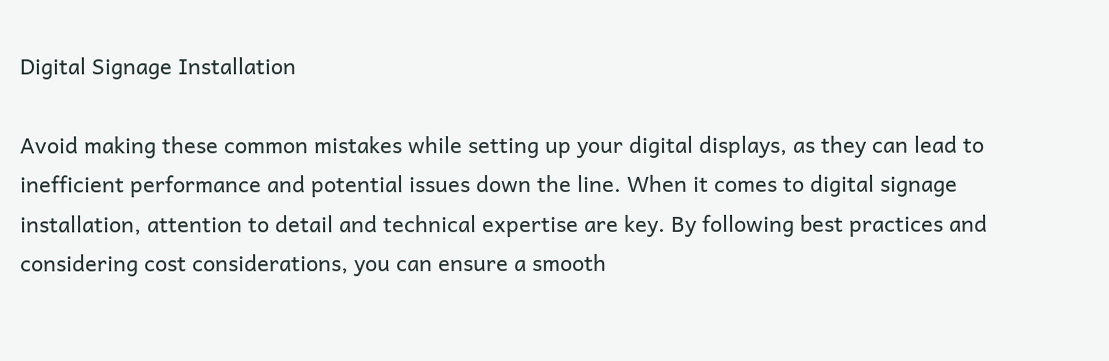Digital Signage Installation

Avoid making these common mistakes while setting up your digital displays, as they can lead to inefficient performance and potential issues down the line. When it comes to digital signage installation, attention to detail and technical expertise are key. By following best practices and considering cost considerations, you can ensure a smooth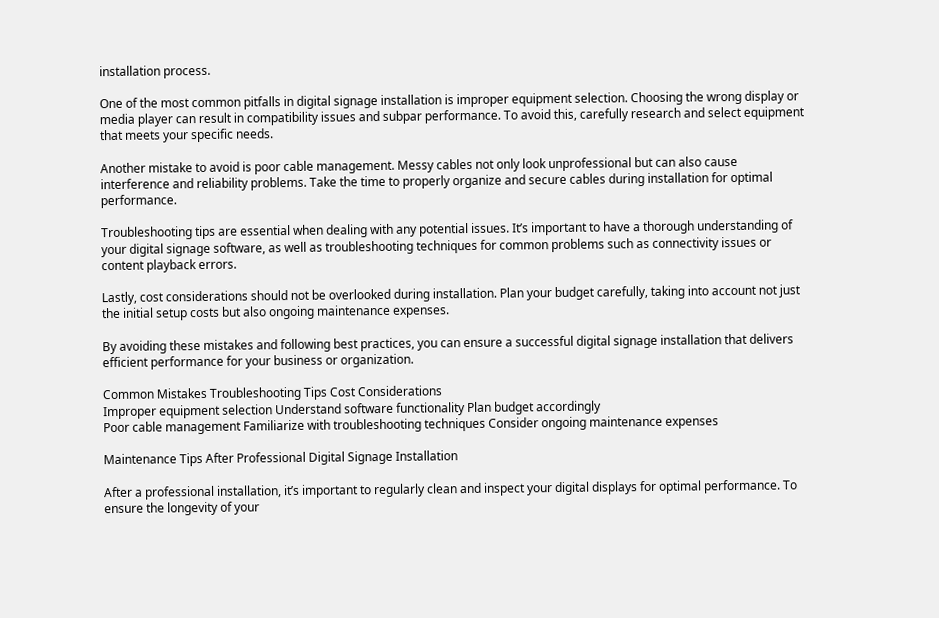installation process.

One of the most common pitfalls in digital signage installation is improper equipment selection. Choosing the wrong display or media player can result in compatibility issues and subpar performance. To avoid this, carefully research and select equipment that meets your specific needs.

Another mistake to avoid is poor cable management. Messy cables not only look unprofessional but can also cause interference and reliability problems. Take the time to properly organize and secure cables during installation for optimal performance.

Troubleshooting tips are essential when dealing with any potential issues. It’s important to have a thorough understanding of your digital signage software, as well as troubleshooting techniques for common problems such as connectivity issues or content playback errors.

Lastly, cost considerations should not be overlooked during installation. Plan your budget carefully, taking into account not just the initial setup costs but also ongoing maintenance expenses.

By avoiding these mistakes and following best practices, you can ensure a successful digital signage installation that delivers efficient performance for your business or organization.

Common Mistakes Troubleshooting Tips Cost Considerations
Improper equipment selection Understand software functionality Plan budget accordingly
Poor cable management Familiarize with troubleshooting techniques Consider ongoing maintenance expenses

Maintenance Tips After Professional Digital Signage Installation

After a professional installation, it’s important to regularly clean and inspect your digital displays for optimal performance. To ensure the longevity of your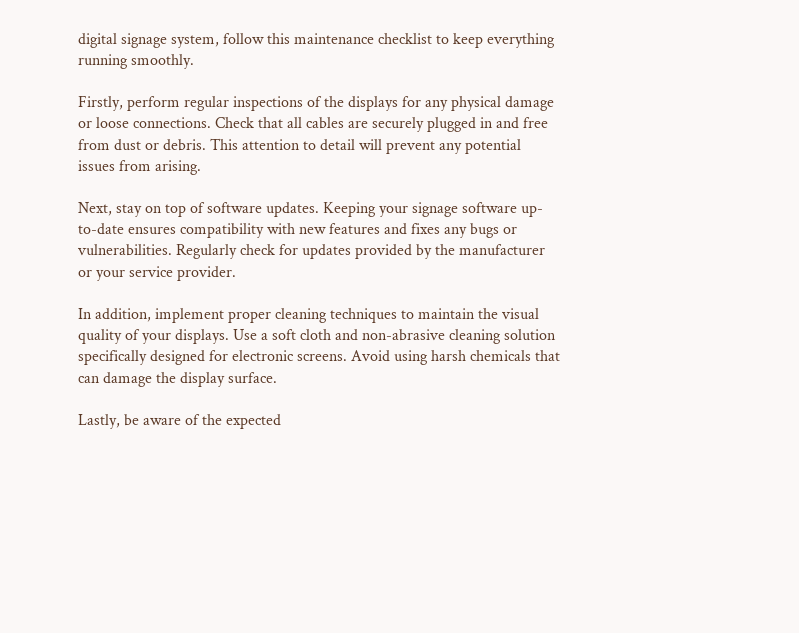digital signage system, follow this maintenance checklist to keep everything running smoothly.

Firstly, perform regular inspections of the displays for any physical damage or loose connections. Check that all cables are securely plugged in and free from dust or debris. This attention to detail will prevent any potential issues from arising.

Next, stay on top of software updates. Keeping your signage software up-to-date ensures compatibility with new features and fixes any bugs or vulnerabilities. Regularly check for updates provided by the manufacturer or your service provider.

In addition, implement proper cleaning techniques to maintain the visual quality of your displays. Use a soft cloth and non-abrasive cleaning solution specifically designed for electronic screens. Avoid using harsh chemicals that can damage the display surface.

Lastly, be aware of the expected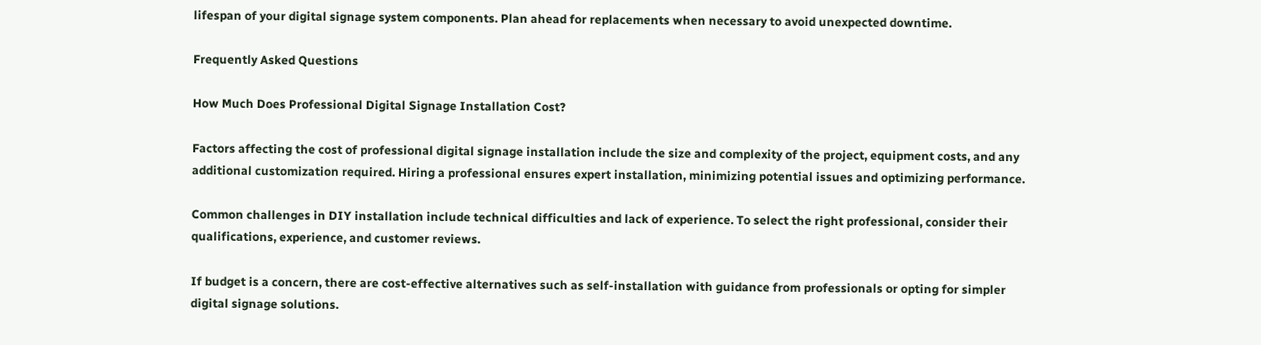lifespan of your digital signage system components. Plan ahead for replacements when necessary to avoid unexpected downtime.

Frequently Asked Questions

How Much Does Professional Digital Signage Installation Cost?

Factors affecting the cost of professional digital signage installation include the size and complexity of the project, equipment costs, and any additional customization required. Hiring a professional ensures expert installation, minimizing potential issues and optimizing performance.

Common challenges in DIY installation include technical difficulties and lack of experience. To select the right professional, consider their qualifications, experience, and customer reviews.

If budget is a concern, there are cost-effective alternatives such as self-installation with guidance from professionals or opting for simpler digital signage solutions.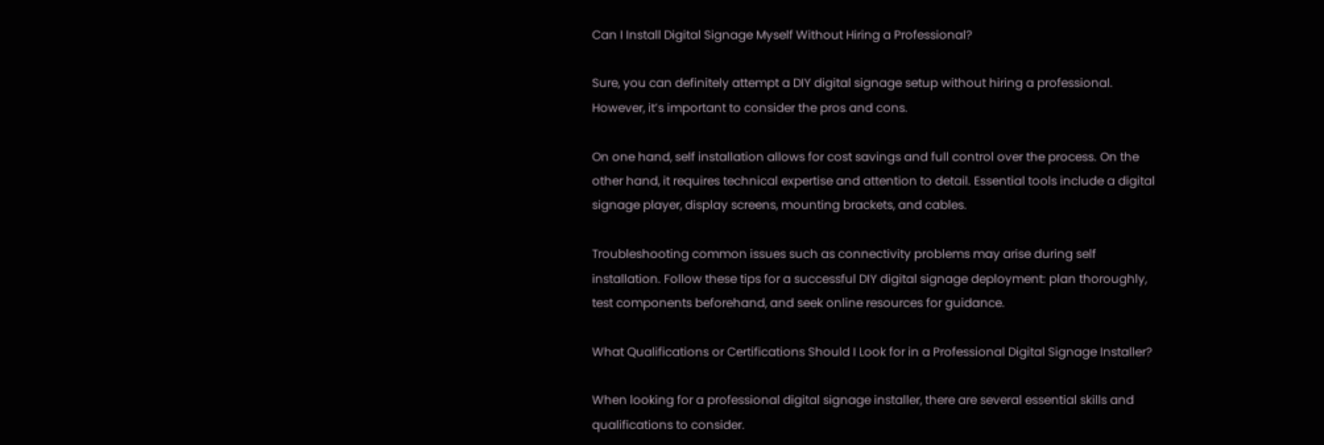Can I Install Digital Signage Myself Without Hiring a Professional?

Sure, you can definitely attempt a DIY digital signage setup without hiring a professional. However, it’s important to consider the pros and cons.

On one hand, self installation allows for cost savings and full control over the process. On the other hand, it requires technical expertise and attention to detail. Essential tools include a digital signage player, display screens, mounting brackets, and cables.

Troubleshooting common issues such as connectivity problems may arise during self installation. Follow these tips for a successful DIY digital signage deployment: plan thoroughly, test components beforehand, and seek online resources for guidance.

What Qualifications or Certifications Should I Look for in a Professional Digital Signage Installer?

When looking for a professional digital signage installer, there are several essential skills and qualifications to consider.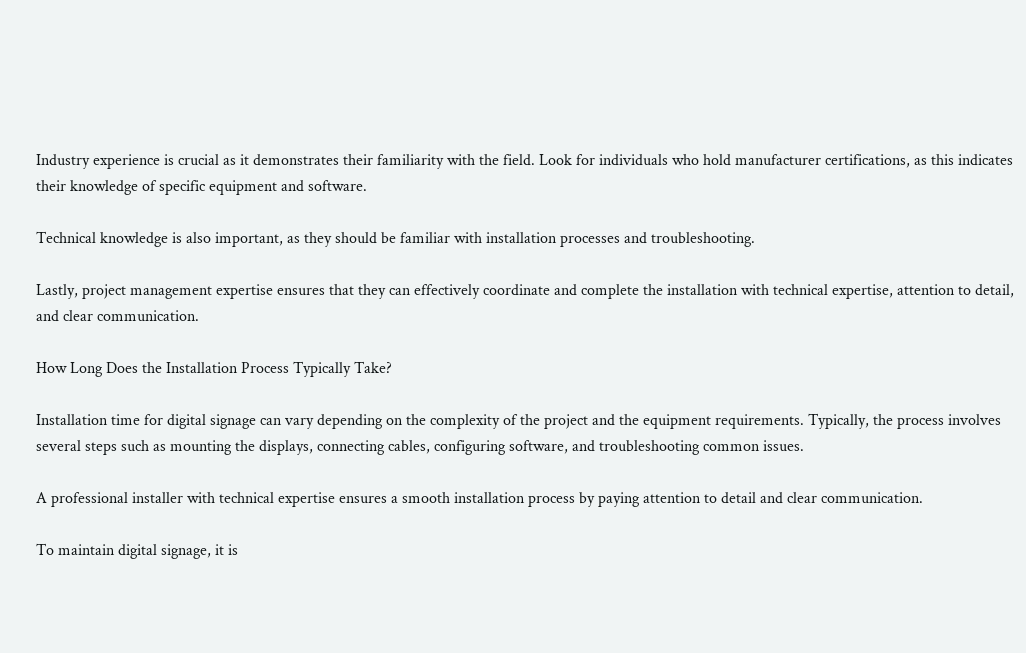Industry experience is crucial as it demonstrates their familiarity with the field. Look for individuals who hold manufacturer certifications, as this indicates their knowledge of specific equipment and software.

Technical knowledge is also important, as they should be familiar with installation processes and troubleshooting.

Lastly, project management expertise ensures that they can effectively coordinate and complete the installation with technical expertise, attention to detail, and clear communication.

How Long Does the Installation Process Typically Take?

Installation time for digital signage can vary depending on the complexity of the project and the equipment requirements. Typically, the process involves several steps such as mounting the displays, connecting cables, configuring software, and troubleshooting common issues.

A professional installer with technical expertise ensures a smooth installation process by paying attention to detail and clear communication.

To maintain digital signage, it is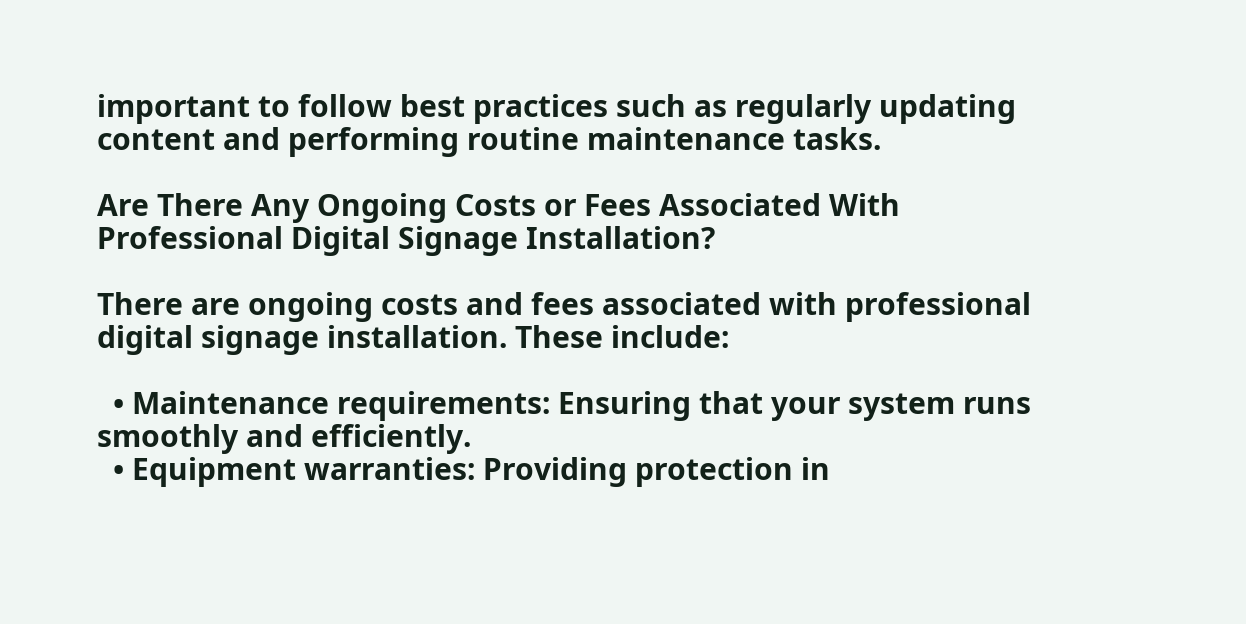important to follow best practices such as regularly updating content and performing routine maintenance tasks.

Are There Any Ongoing Costs or Fees Associated With Professional Digital Signage Installation?

There are ongoing costs and fees associated with professional digital signage installation. These include:

  • Maintenance requirements: Ensuring that your system runs smoothly and efficiently.
  • Equipment warranties: Providing protection in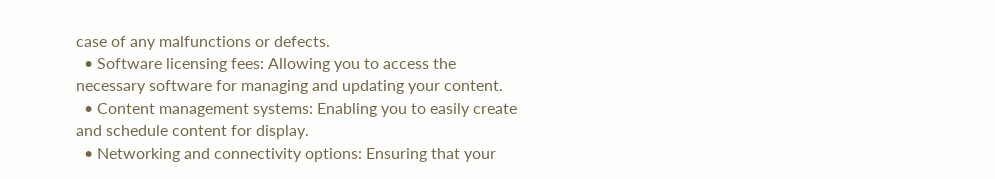case of any malfunctions or defects.
  • Software licensing fees: Allowing you to access the necessary software for managing and updating your content.
  • Content management systems: Enabling you to easily create and schedule content for display.
  • Networking and connectivity options: Ensuring that your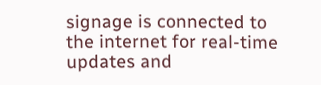signage is connected to the internet for real-time updates and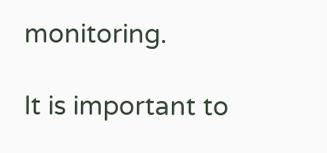monitoring.

It is important to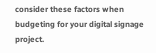consider these factors when budgeting for your digital signage project.